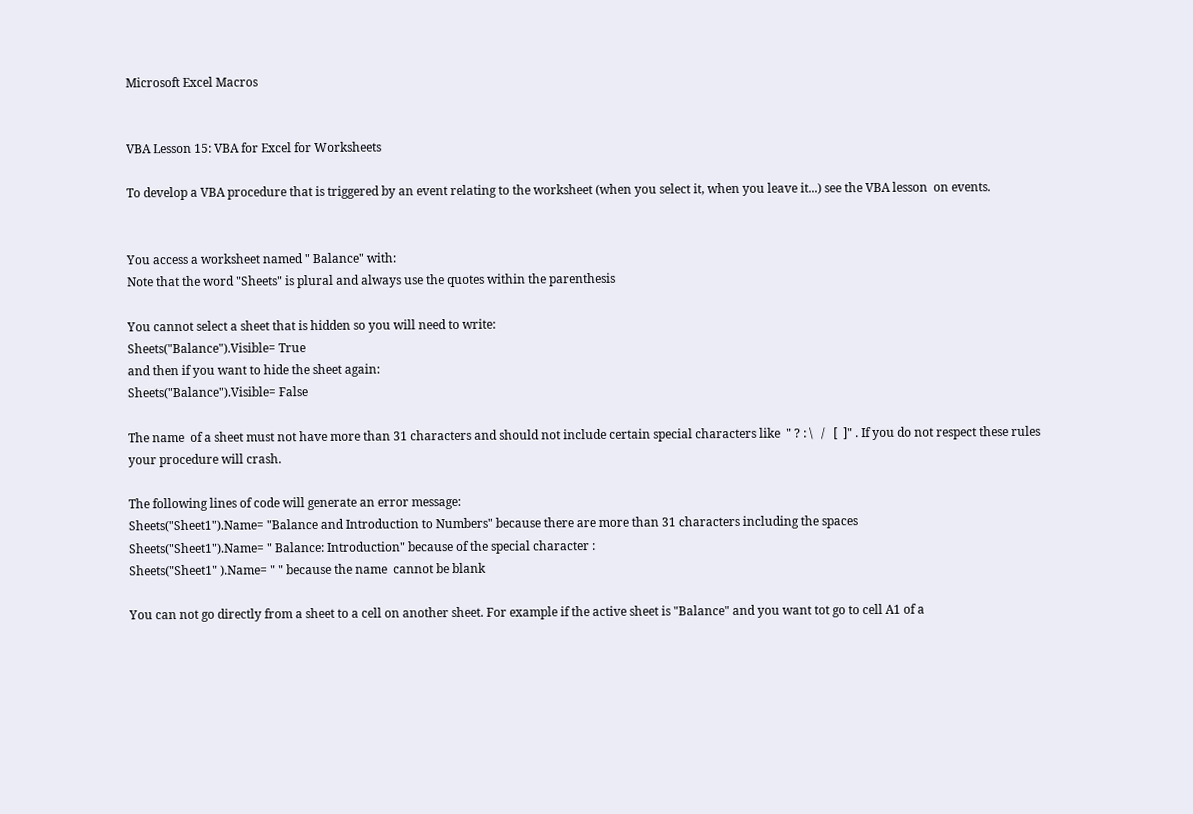Microsoft Excel Macros


VBA Lesson 15: VBA for Excel for Worksheets

To develop a VBA procedure that is triggered by an event relating to the worksheet (when you select it, when you leave it...) see the VBA lesson  on events.


You access a worksheet named " Balance" with:
Note that the word "Sheets" is plural and always use the quotes within the parenthesis

You cannot select a sheet that is hidden so you will need to write:
Sheets("Balance").Visible= True
and then if you want to hide the sheet again:
Sheets("Balance").Visible= False

The name  of a sheet must not have more than 31 characters and should not include certain special characters like  " ? : \   /   [  ]" . If you do not respect these rules your procedure will crash.

The following lines of code will generate an error message:
Sheets("Sheet1").Name= "Balance and Introduction to Numbers" because there are more than 31 characters including the spaces
Sheets("Sheet1").Name= " Balance: Introduction" because of the special character :
Sheets("Sheet1" ).Name= " " because the name  cannot be blank

You can not go directly from a sheet to a cell on another sheet. For example if the active sheet is "Balance" and you want tot go to cell A1 of a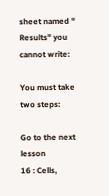sheet named " Results" you cannot write:

You must take two steps:

Go to the next lesson
16 : Cells,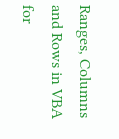Ranges, Columns and Rows in VBA for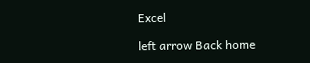Excel

left arrow Back home